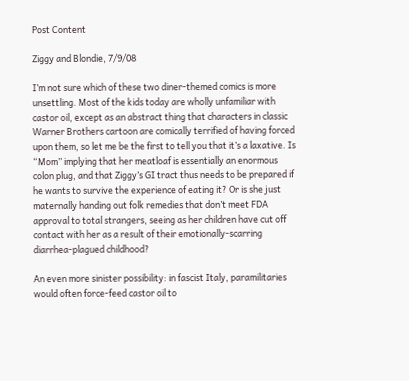Post Content

Ziggy and Blondie, 7/9/08

I’m not sure which of these two diner-themed comics is more unsettling. Most of the kids today are wholly unfamiliar with castor oil, except as an abstract thing that characters in classic Warner Brothers cartoon are comically terrified of having forced upon them, so let me be the first to tell you that it’s a laxative. Is “Mom” implying that her meatloaf is essentially an enormous colon plug, and that Ziggy’s GI tract thus needs to be prepared if he wants to survive the experience of eating it? Or is she just maternally handing out folk remedies that don’t meet FDA approval to total strangers, seeing as her children have cut off contact with her as a result of their emotionally-scarring diarrhea-plagued childhood?

An even more sinister possibility: in fascist Italy, paramilitaries would often force-feed castor oil to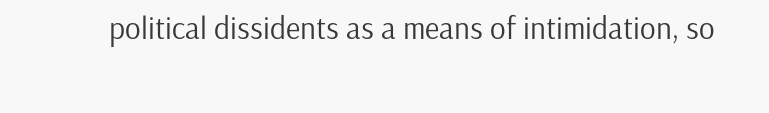political dissidents as a means of intimidation, so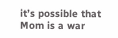it’s possible that Mom is a war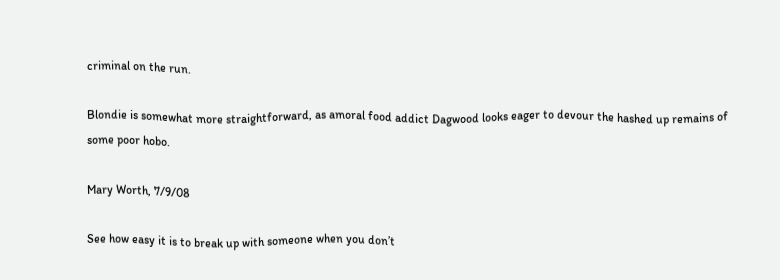criminal on the run.

Blondie is somewhat more straightforward, as amoral food addict Dagwood looks eager to devour the hashed up remains of some poor hobo.

Mary Worth, 7/9/08

See how easy it is to break up with someone when you don’t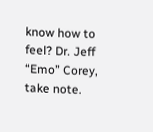know how to feel? Dr. Jeff “Emo” Corey, take note.